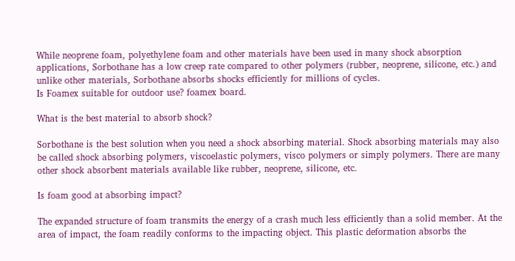While neoprene foam, polyethylene foam and other materials have been used in many shock absorption applications, Sorbothane has a low creep rate compared to other polymers (rubber, neoprene, silicone, etc.) and unlike other materials, Sorbothane absorbs shocks efficiently for millions of cycles.
Is Foamex suitable for outdoor use? foamex board.

What is the best material to absorb shock?

Sorbothane is the best solution when you need a shock absorbing material. Shock absorbing materials may also be called shock absorbing polymers, viscoelastic polymers, visco polymers or simply polymers. There are many other shock absorbent materials available like rubber, neoprene, silicone, etc.

Is foam good at absorbing impact?

The expanded structure of foam transmits the energy of a crash much less efficiently than a solid member. At the area of impact, the foam readily conforms to the impacting object. This plastic deformation absorbs the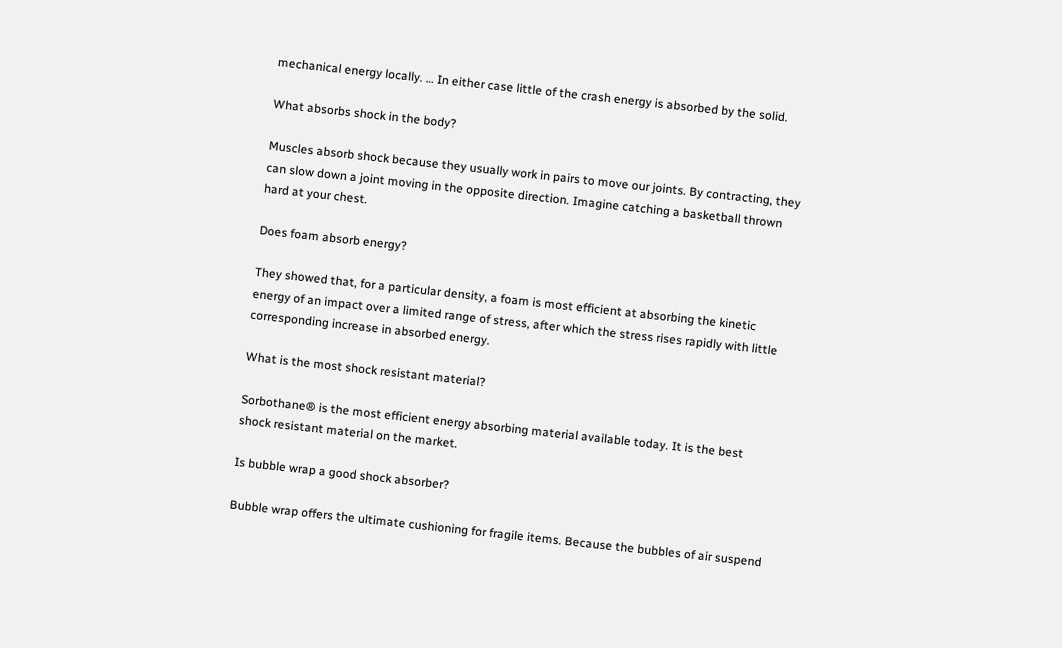mechanical energy locally. … In either case little of the crash energy is absorbed by the solid.

What absorbs shock in the body?

Muscles absorb shock because they usually work in pairs to move our joints. By contracting, they can slow down a joint moving in the opposite direction. Imagine catching a basketball thrown hard at your chest.

Does foam absorb energy?

They showed that, for a particular density, a foam is most efficient at absorbing the kinetic energy of an impact over a limited range of stress, after which the stress rises rapidly with little corresponding increase in absorbed energy.

What is the most shock resistant material?

Sorbothane® is the most efficient energy absorbing material available today. It is the best shock resistant material on the market.

Is bubble wrap a good shock absorber?

Bubble wrap offers the ultimate cushioning for fragile items. Because the bubbles of air suspend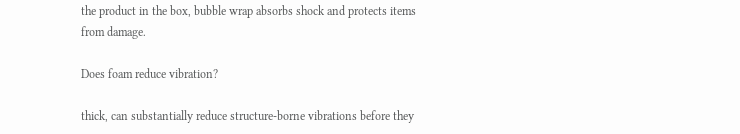the product in the box, bubble wrap absorbs shock and protects items from damage.

Does foam reduce vibration?

thick, can substantially reduce structure-borne vibrations before they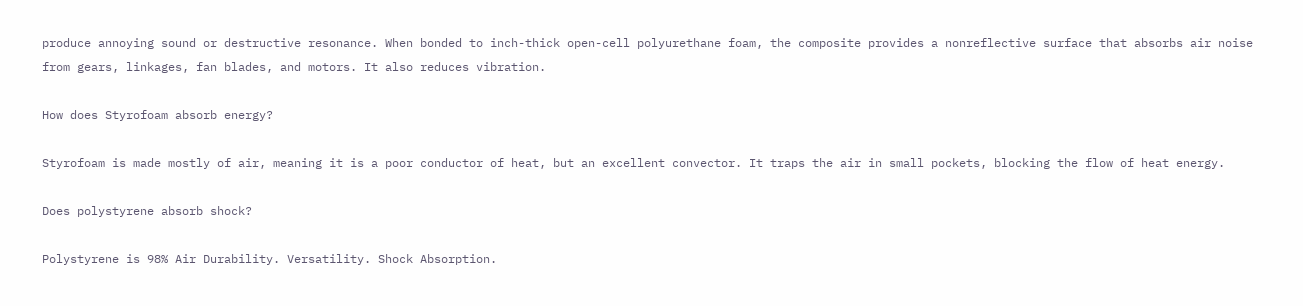produce annoying sound or destructive resonance. When bonded to inch-thick open-cell polyurethane foam, the composite provides a nonreflective surface that absorbs air noise from gears, linkages, fan blades, and motors. It also reduces vibration.

How does Styrofoam absorb energy?

Styrofoam is made mostly of air, meaning it is a poor conductor of heat, but an excellent convector. It traps the air in small pockets, blocking the flow of heat energy.

Does polystyrene absorb shock?

Polystyrene is 98% Air Durability. Versatility. Shock Absorption.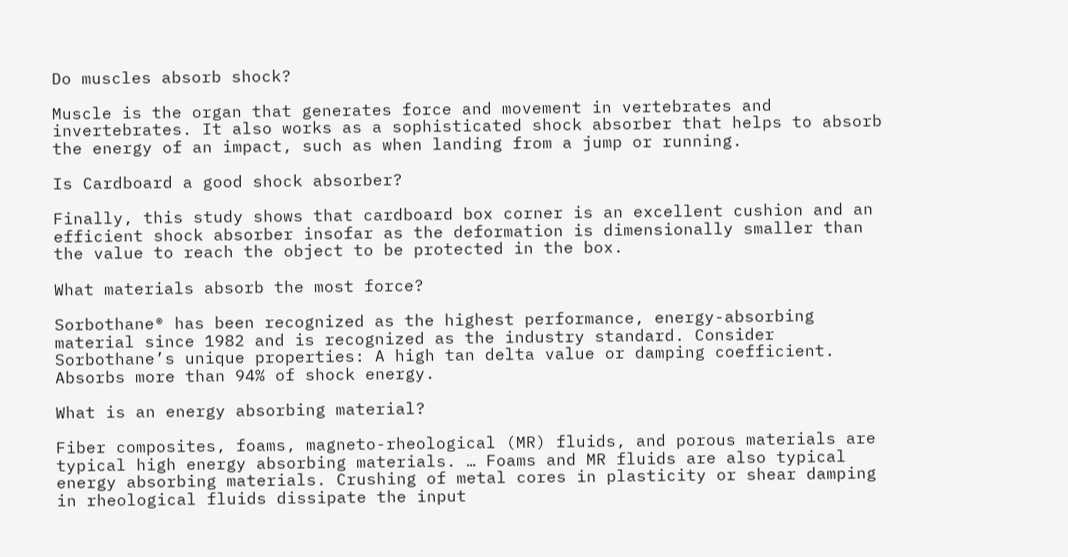Do muscles absorb shock?

Muscle is the organ that generates force and movement in vertebrates and invertebrates. It also works as a sophisticated shock absorber that helps to absorb the energy of an impact, such as when landing from a jump or running.

Is Cardboard a good shock absorber?

Finally, this study shows that cardboard box corner is an excellent cushion and an efficient shock absorber insofar as the deformation is dimensionally smaller than the value to reach the object to be protected in the box.

What materials absorb the most force?

Sorbothane® has been recognized as the highest performance, energy-absorbing material since 1982 and is recognized as the industry standard. Consider Sorbothane’s unique properties: A high tan delta value or damping coefficient. Absorbs more than 94% of shock energy.

What is an energy absorbing material?

Fiber composites, foams, magneto-rheological (MR) fluids, and porous materials are typical high energy absorbing materials. … Foams and MR fluids are also typical energy absorbing materials. Crushing of metal cores in plasticity or shear damping in rheological fluids dissipate the input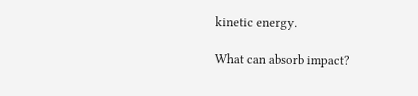kinetic energy.

What can absorb impact?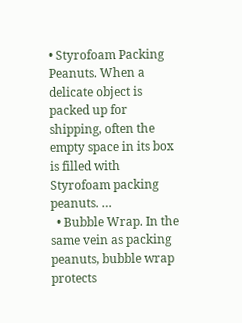• Styrofoam Packing Peanuts. When a delicate object is packed up for shipping, often the empty space in its box is filled with Styrofoam packing peanuts. …
  • Bubble Wrap. In the same vein as packing peanuts, bubble wrap protects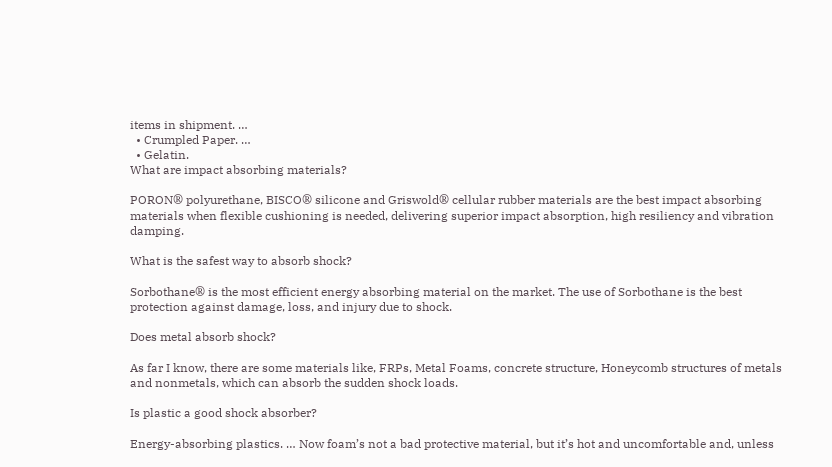items in shipment. …
  • Crumpled Paper. …
  • Gelatin.
What are impact absorbing materials?

PORON® polyurethane, BISCO® silicone and Griswold® cellular rubber materials are the best impact absorbing materials when flexible cushioning is needed, delivering superior impact absorption, high resiliency and vibration damping.

What is the safest way to absorb shock?

Sorbothane® is the most efficient energy absorbing material on the market. The use of Sorbothane is the best protection against damage, loss, and injury due to shock.

Does metal absorb shock?

As far I know, there are some materials like, FRPs, Metal Foams, concrete structure, Honeycomb structures of metals and nonmetals, which can absorb the sudden shock loads.

Is plastic a good shock absorber?

Energy-absorbing plastics. … Now foam’s not a bad protective material, but it’s hot and uncomfortable and, unless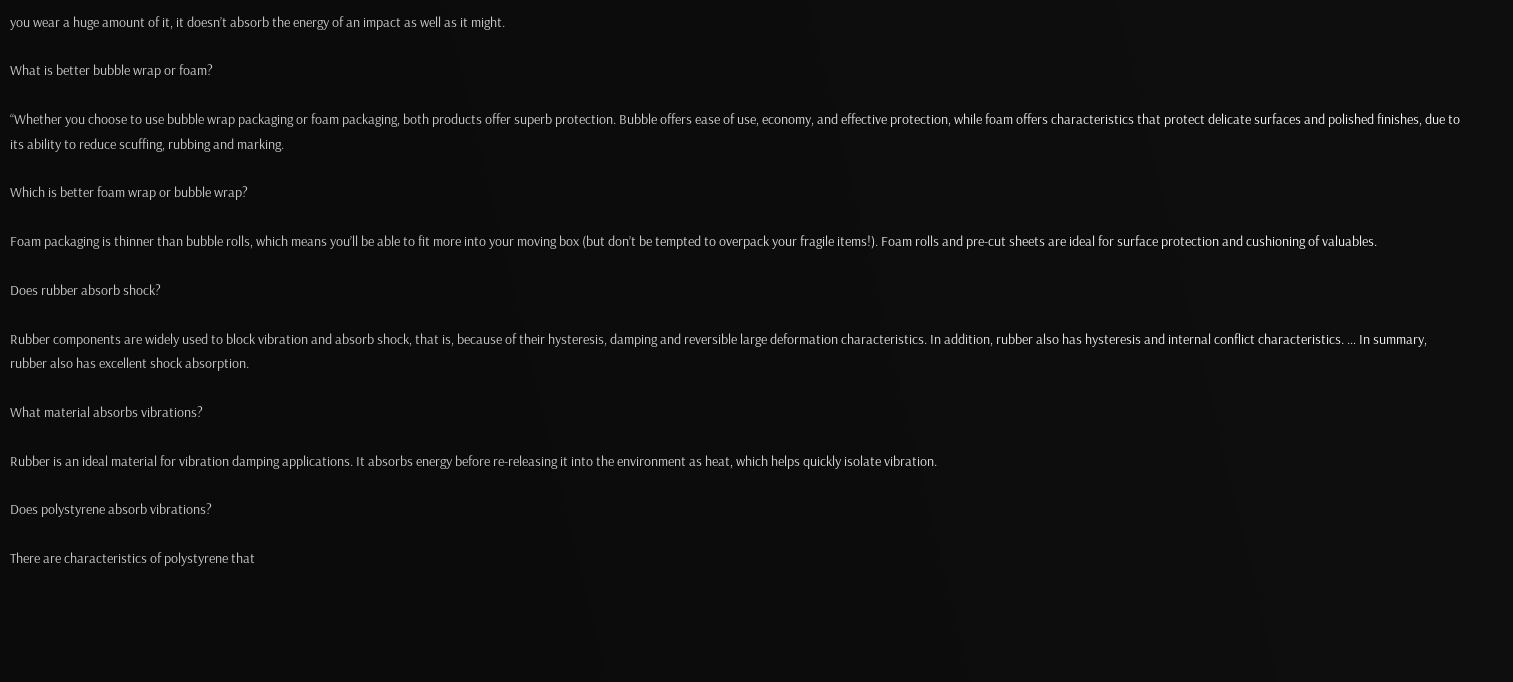you wear a huge amount of it, it doesn’t absorb the energy of an impact as well as it might.

What is better bubble wrap or foam?

“Whether you choose to use bubble wrap packaging or foam packaging, both products offer superb protection. Bubble offers ease of use, economy, and effective protection, while foam offers characteristics that protect delicate surfaces and polished finishes, due to its ability to reduce scuffing, rubbing and marking.

Which is better foam wrap or bubble wrap?

Foam packaging is thinner than bubble rolls, which means you’ll be able to fit more into your moving box (but don’t be tempted to overpack your fragile items!). Foam rolls and pre-cut sheets are ideal for surface protection and cushioning of valuables.

Does rubber absorb shock?

Rubber components are widely used to block vibration and absorb shock, that is, because of their hysteresis, damping and reversible large deformation characteristics. In addition, rubber also has hysteresis and internal conflict characteristics. … In summary, rubber also has excellent shock absorption.

What material absorbs vibrations?

Rubber is an ideal material for vibration damping applications. It absorbs energy before re-releasing it into the environment as heat, which helps quickly isolate vibration.

Does polystyrene absorb vibrations?

There are characteristics of polystyrene that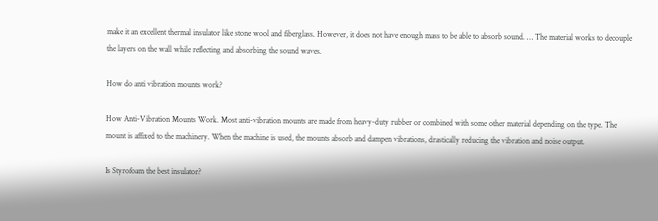make it an excellent thermal insulator like stone wool and fiberglass. However, it does not have enough mass to be able to absorb sound. … The material works to decouple the layers on the wall while reflecting and absorbing the sound waves.

How do anti vibration mounts work?

How Anti-Vibration Mounts Work. Most anti-vibration mounts are made from heavy-duty rubber or combined with some other material depending on the type. The mount is affixed to the machinery. When the machine is used, the mounts absorb and dampen vibrations, drastically reducing the vibration and noise output.

Is Styrofoam the best insulator?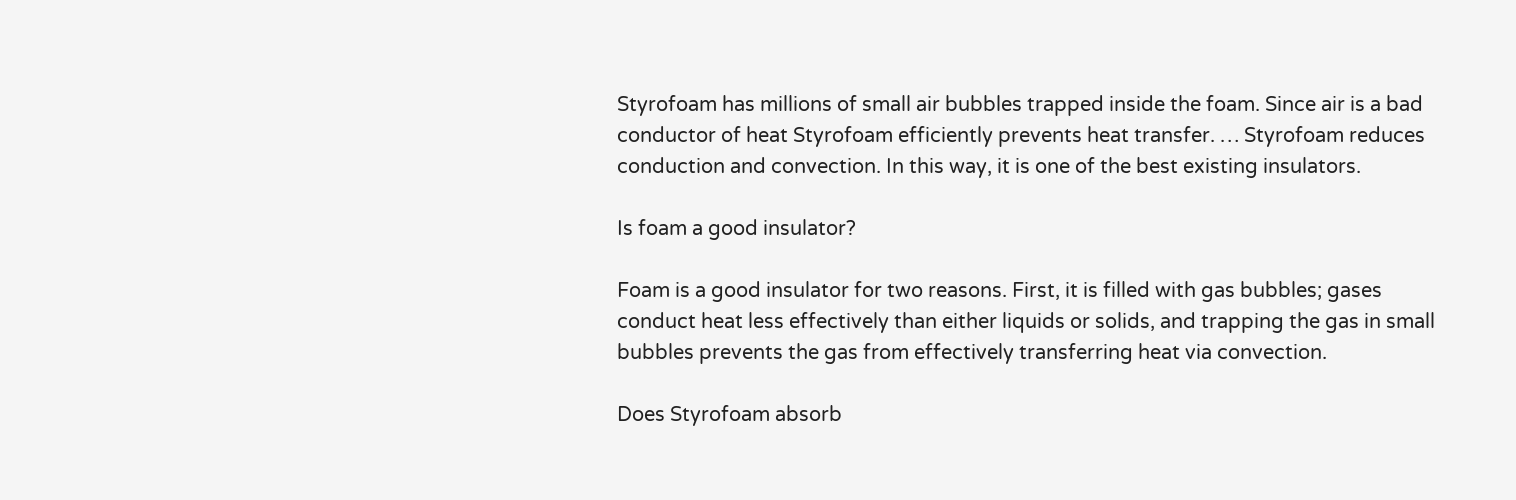Styrofoam has millions of small air bubbles trapped inside the foam. Since air is a bad conductor of heat Styrofoam efficiently prevents heat transfer. … Styrofoam reduces conduction and convection. In this way, it is one of the best existing insulators.

Is foam a good insulator?

Foam is a good insulator for two reasons. First, it is filled with gas bubbles; gases conduct heat less effectively than either liquids or solids, and trapping the gas in small bubbles prevents the gas from effectively transferring heat via convection.

Does Styrofoam absorb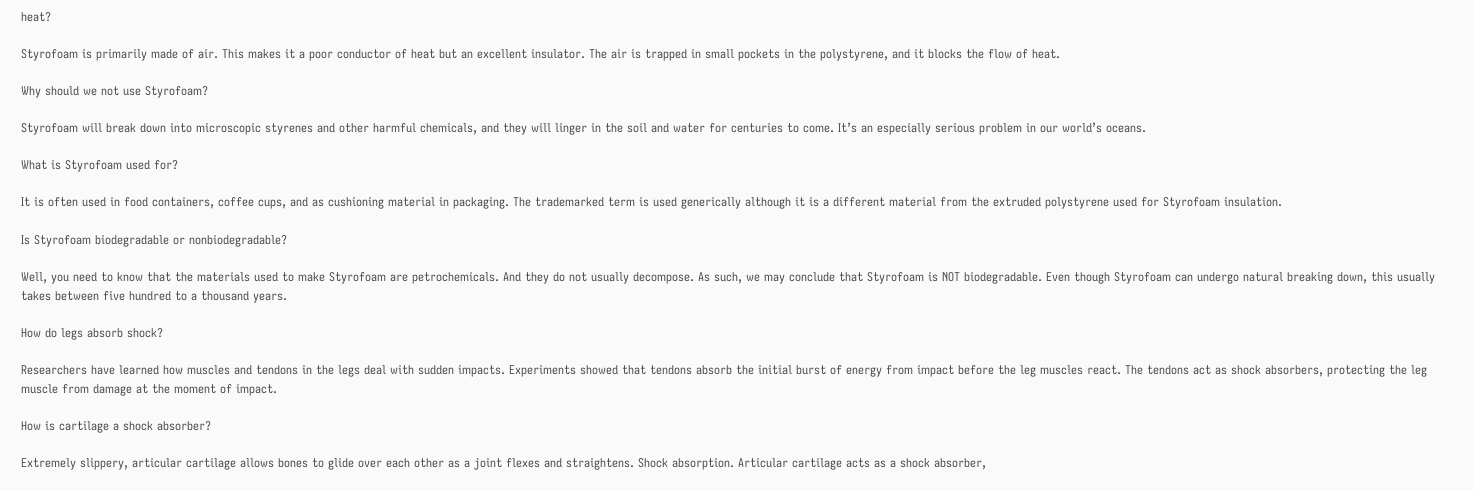heat?

Styrofoam is primarily made of air. This makes it a poor conductor of heat but an excellent insulator. The air is trapped in small pockets in the polystyrene, and it blocks the flow of heat.

Why should we not use Styrofoam?

Styrofoam will break down into microscopic styrenes and other harmful chemicals, and they will linger in the soil and water for centuries to come. It’s an especially serious problem in our world’s oceans.

What is Styrofoam used for?

It is often used in food containers, coffee cups, and as cushioning material in packaging. The trademarked term is used generically although it is a different material from the extruded polystyrene used for Styrofoam insulation.

Is Styrofoam biodegradable or nonbiodegradable?

Well, you need to know that the materials used to make Styrofoam are petrochemicals. And they do not usually decompose. As such, we may conclude that Styrofoam is NOT biodegradable. Even though Styrofoam can undergo natural breaking down, this usually takes between five hundred to a thousand years.

How do legs absorb shock?

Researchers have learned how muscles and tendons in the legs deal with sudden impacts. Experiments showed that tendons absorb the initial burst of energy from impact before the leg muscles react. The tendons act as shock absorbers, protecting the leg muscle from damage at the moment of impact.

How is cartilage a shock absorber?

Extremely slippery, articular cartilage allows bones to glide over each other as a joint flexes and straightens. Shock absorption. Articular cartilage acts as a shock absorber,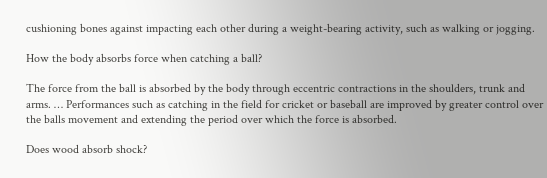cushioning bones against impacting each other during a weight-bearing activity, such as walking or jogging.

How the body absorbs force when catching a ball?

The force from the ball is absorbed by the body through eccentric contractions in the shoulders, trunk and arms. … Performances such as catching in the field for cricket or baseball are improved by greater control over the balls movement and extending the period over which the force is absorbed.

Does wood absorb shock?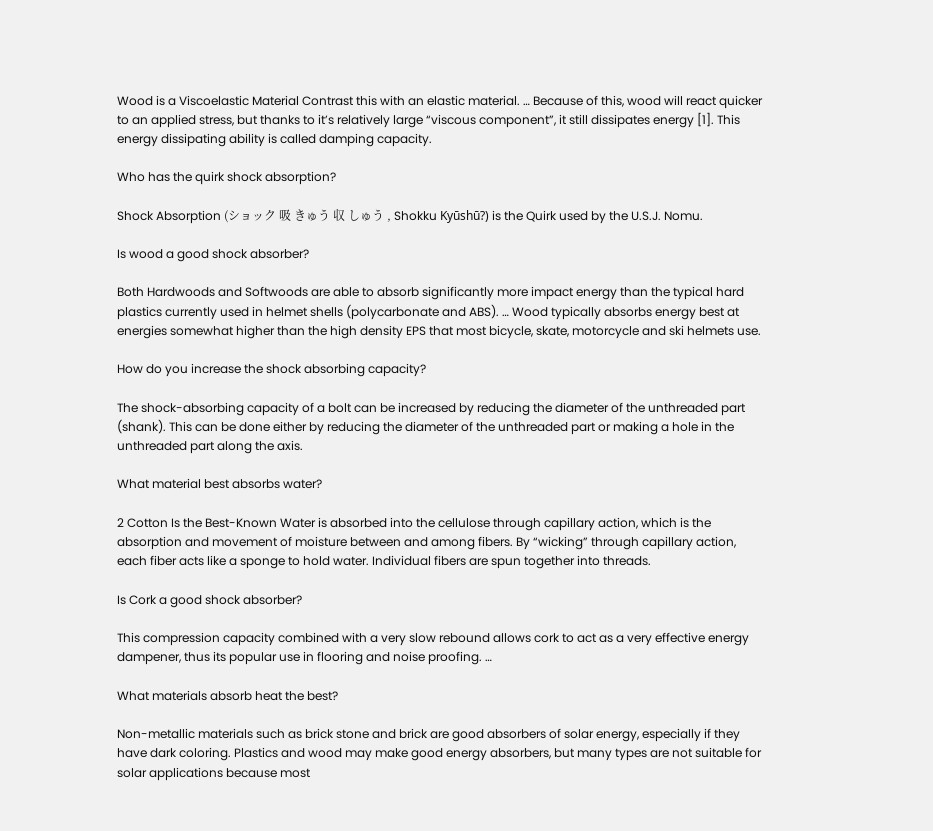Wood is a Viscoelastic Material Contrast this with an elastic material. … Because of this, wood will react quicker to an applied stress, but thanks to it’s relatively large “viscous component”, it still dissipates energy [1]. This energy dissipating ability is called damping capacity.

Who has the quirk shock absorption?

Shock Absorption (ショック 吸 きゅう 収 しゅう , Shokku Kyūshū?) is the Quirk used by the U.S.J. Nomu.

Is wood a good shock absorber?

Both Hardwoods and Softwoods are able to absorb significantly more impact energy than the typical hard plastics currently used in helmet shells (polycarbonate and ABS). … Wood typically absorbs energy best at energies somewhat higher than the high density EPS that most bicycle, skate, motorcycle and ski helmets use.

How do you increase the shock absorbing capacity?

The shock-absorbing capacity of a bolt can be increased by reducing the diameter of the unthreaded part (shank). This can be done either by reducing the diameter of the unthreaded part or making a hole in the unthreaded part along the axis.

What material best absorbs water?

2 Cotton Is the Best-Known Water is absorbed into the cellulose through capillary action, which is the absorption and movement of moisture between and among fibers. By “wicking” through capillary action, each fiber acts like a sponge to hold water. Individual fibers are spun together into threads.

Is Cork a good shock absorber?

This compression capacity combined with a very slow rebound allows cork to act as a very effective energy dampener, thus its popular use in flooring and noise proofing. …

What materials absorb heat the best?

Non-metallic materials such as brick stone and brick are good absorbers of solar energy, especially if they have dark coloring. Plastics and wood may make good energy absorbers, but many types are not suitable for solar applications because most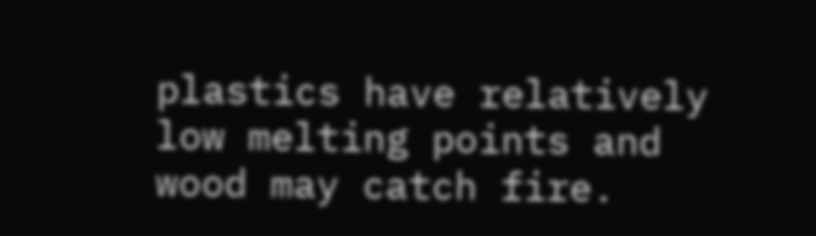plastics have relatively low melting points and wood may catch fire.